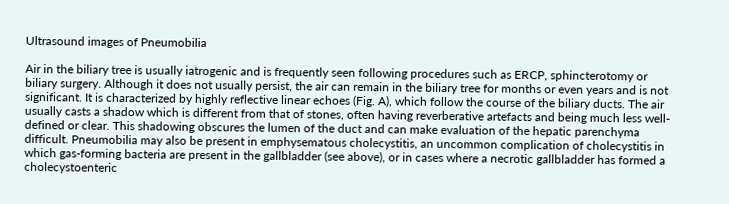Ultrasound images of Pneumobilia

Air in the biliary tree is usually iatrogenic and is frequently seen following procedures such as ERCP, sphincterotomy or biliary surgery. Although it does not usually persist, the air can remain in the biliary tree for months or even years and is not significant. It is characterized by highly reflective linear echoes (Fig. A), which follow the course of the biliary ducts. The air usually casts a shadow which is different from that of stones, often having reverberative artefacts and being much less well-defined or clear. This shadowing obscures the lumen of the duct and can make evaluation of the hepatic parenchyma difficult. Pneumobilia may also be present in emphysematous cholecystitis, an uncommon complication of cholecystitis in which gas-forming bacteria are present in the gallbladder (see above), or in cases where a necrotic gallbladder has formed a cholecystoenteric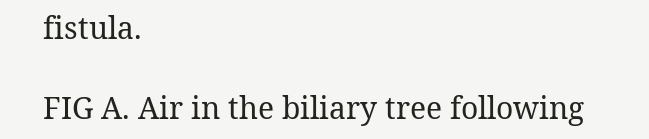fistula.

FIG A. Air in the biliary tree following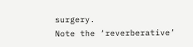surgery.
Note the ‘reverberative’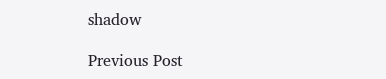shadow

Previous Post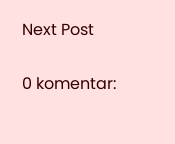Next Post

0 komentar: